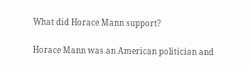What did Horace Mann support?

Horace Mann was an American politician and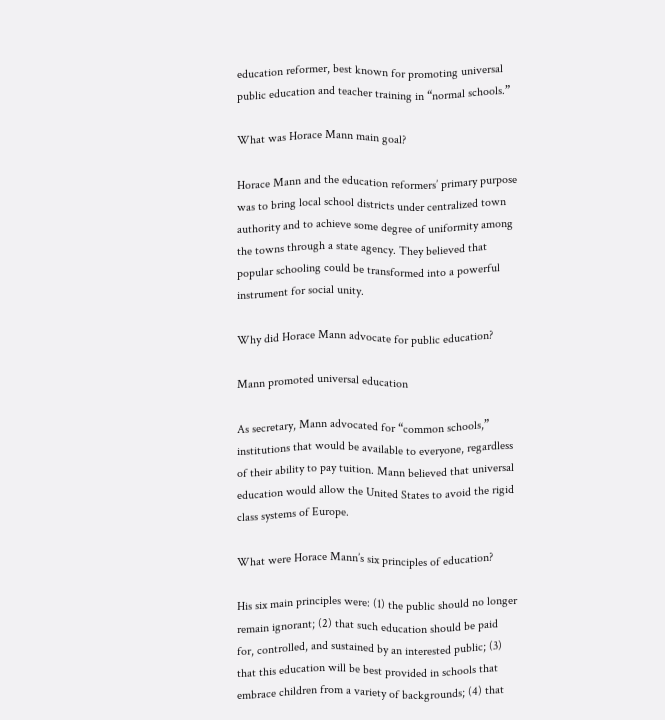education reformer, best known for promoting universal public education and teacher training in “normal schools.”

What was Horace Mann main goal?

Horace Mann and the education reformers’ primary purpose was to bring local school districts under centralized town authority and to achieve some degree of uniformity among the towns through a state agency. They believed that popular schooling could be transformed into a powerful instrument for social unity.

Why did Horace Mann advocate for public education?

Mann promoted universal education

As secretary, Mann advocated for “common schools,” institutions that would be available to everyone, regardless of their ability to pay tuition. Mann believed that universal education would allow the United States to avoid the rigid class systems of Europe.

What were Horace Mann’s six principles of education?

His six main principles were: (1) the public should no longer remain ignorant; (2) that such education should be paid for, controlled, and sustained by an interested public; (3) that this education will be best provided in schools that embrace children from a variety of backgrounds; (4) that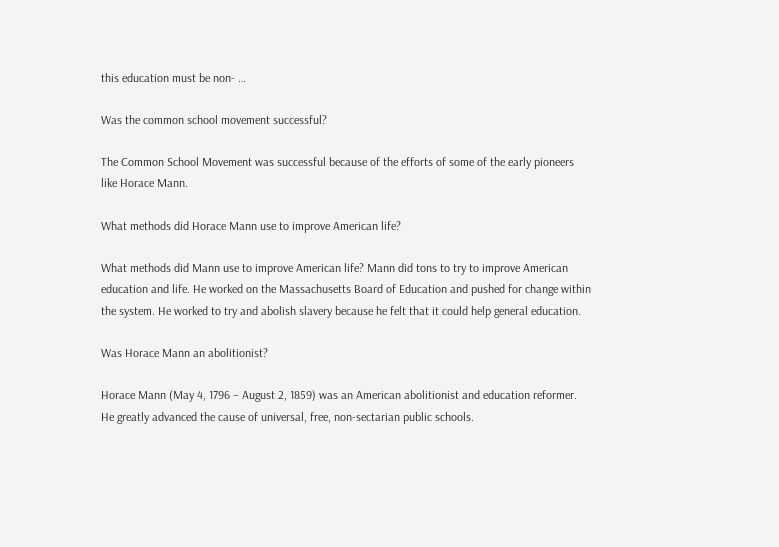this education must be non- …

Was the common school movement successful?

The Common School Movement was successful because of the efforts of some of the early pioneers like Horace Mann.

What methods did Horace Mann use to improve American life?

What methods did Mann use to improve American life? Mann did tons to try to improve American education and life. He worked on the Massachusetts Board of Education and pushed for change within the system. He worked to try and abolish slavery because he felt that it could help general education.

Was Horace Mann an abolitionist?

Horace Mann (May 4, 1796 – August 2, 1859) was an American abolitionist and education reformer. He greatly advanced the cause of universal, free, non-sectarian public schools.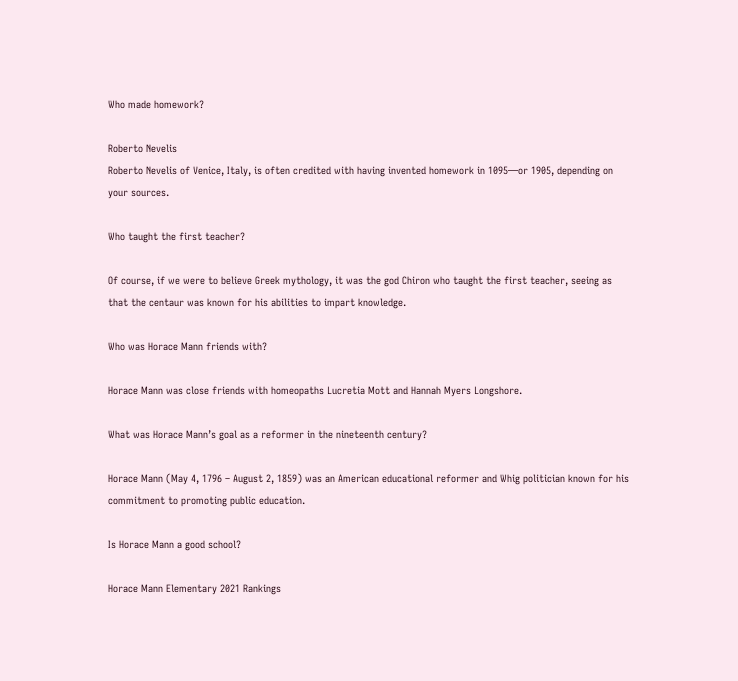Who made homework?

Roberto Nevelis
Roberto Nevelis of Venice, Italy, is often credited with having invented homework in 1095—or 1905, depending on your sources.

Who taught the first teacher?

Of course, if we were to believe Greek mythology, it was the god Chiron who taught the first teacher, seeing as that the centaur was known for his abilities to impart knowledge.

Who was Horace Mann friends with?

Horace Mann was close friends with homeopaths Lucretia Mott and Hannah Myers Longshore.

What was Horace Mann’s goal as a reformer in the nineteenth century?

Horace Mann (May 4, 1796 – August 2, 1859) was an American educational reformer and Whig politician known for his commitment to promoting public education.

Is Horace Mann a good school?

Horace Mann Elementary 2021 Rankings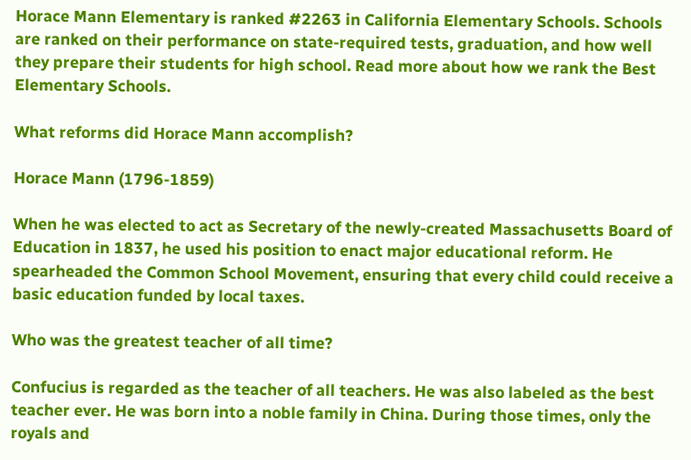Horace Mann Elementary is ranked #2263 in California Elementary Schools. Schools are ranked on their performance on state-required tests, graduation, and how well they prepare their students for high school. Read more about how we rank the Best Elementary Schools.

What reforms did Horace Mann accomplish?

Horace Mann (1796-1859)

When he was elected to act as Secretary of the newly-created Massachusetts Board of Education in 1837, he used his position to enact major educational reform. He spearheaded the Common School Movement, ensuring that every child could receive a basic education funded by local taxes.

Who was the greatest teacher of all time?

Confucius is regarded as the teacher of all teachers. He was also labeled as the best teacher ever. He was born into a noble family in China. During those times, only the royals and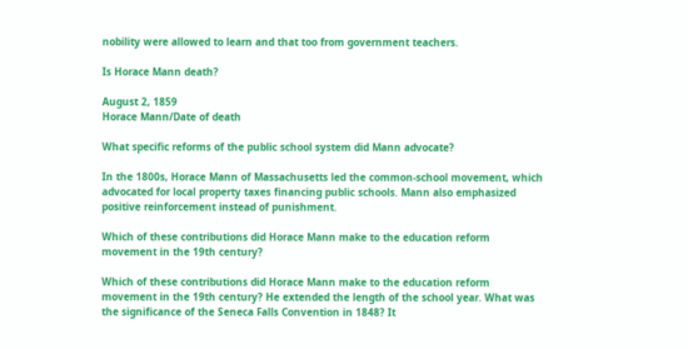nobility were allowed to learn and that too from government teachers.

Is Horace Mann death?

August 2, 1859
Horace Mann/Date of death

What specific reforms of the public school system did Mann advocate?

In the 1800s, Horace Mann of Massachusetts led the common-school movement, which advocated for local property taxes financing public schools. Mann also emphasized positive reinforcement instead of punishment.

Which of these contributions did Horace Mann make to the education reform movement in the 19th century?

Which of these contributions did Horace Mann make to the education reform movement in the 19th century? He extended the length of the school year. What was the significance of the Seneca Falls Convention in 1848? It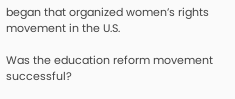began that organized women’s rights movement in the U.S.

Was the education reform movement successful?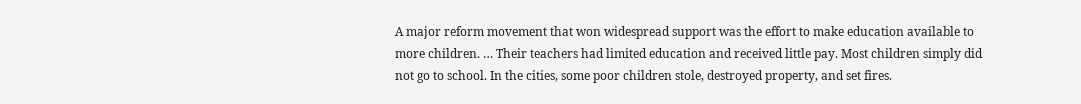A major reform movement that won widespread support was the effort to make education available to more children. … Their teachers had limited education and received little pay. Most children simply did not go to school. In the cities, some poor children stole, destroyed property, and set fires.